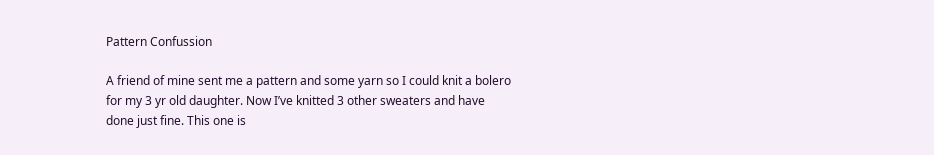Pattern Confussion

A friend of mine sent me a pattern and some yarn so I could knit a bolero for my 3 yr old daughter. Now I’ve knitted 3 other sweaters and have done just fine. This one is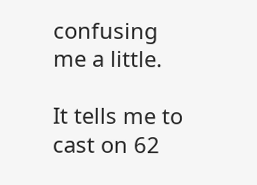confusing me a little.

It tells me to cast on 62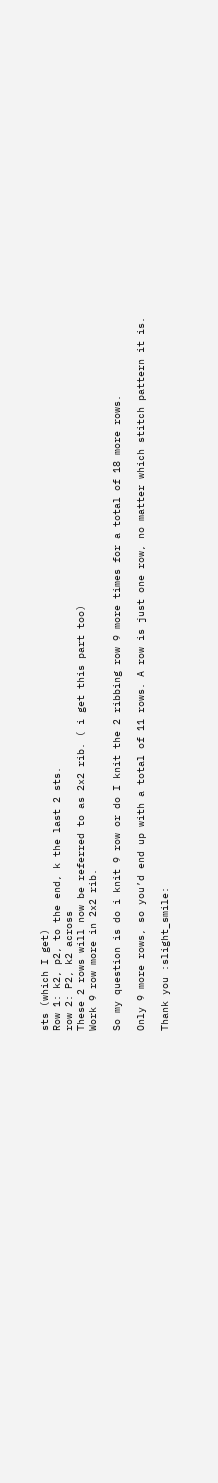sts (which I get)
Row 1: k2, p2, to the end, k the last 2 sts.
row 2: P2, k2 across
These 2 rows will now be referred to as 2x2 rib. ( i get this part too)
Work 9 row more in 2x2 rib.

So my question is do i knit 9 row or do I knit the 2 ribbing row 9 more times for a total of 18 more rows.

Only 9 more rows, so you’d end up with a total of 11 rows. A row is just one row, no matter which stitch pattern it is.

Thank you :slight_smile: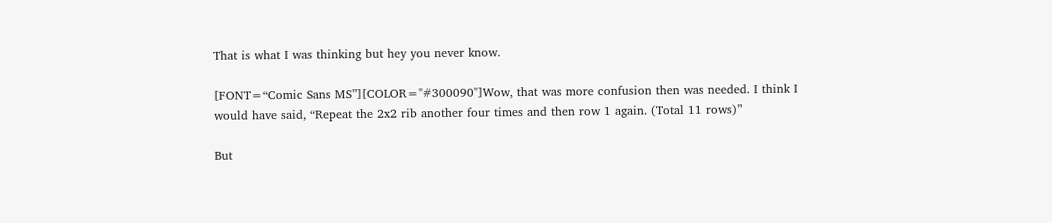That is what I was thinking but hey you never know.

[FONT=“Comic Sans MS”][COLOR="#300090"]Wow, that was more confusion then was needed. I think I would have said, “Repeat the 2x2 rib another four times and then row 1 again. (Total 11 rows)”

But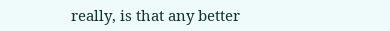really, is that any better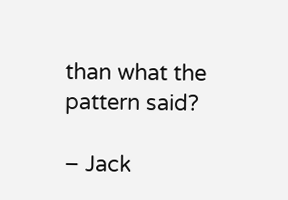than what the pattern said?

– Jack